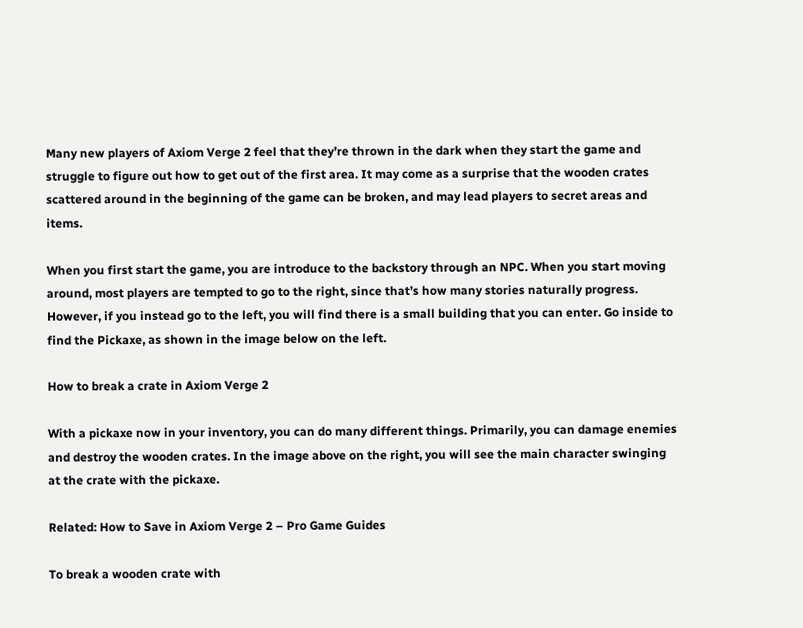Many new players of Axiom Verge 2 feel that they’re thrown in the dark when they start the game and struggle to figure out how to get out of the first area. It may come as a surprise that the wooden crates scattered around in the beginning of the game can be broken, and may lead players to secret areas and items.

When you first start the game, you are introduce to the backstory through an NPC. When you start moving around, most players are tempted to go to the right, since that’s how many stories naturally progress. However, if you instead go to the left, you will find there is a small building that you can enter. Go inside to find the Pickaxe, as shown in the image below on the left.

How to break a crate in Axiom Verge 2

With a pickaxe now in your inventory, you can do many different things. Primarily, you can damage enemies and destroy the wooden crates. In the image above on the right, you will see the main character swinging at the crate with the pickaxe.

Related: How to Save in Axiom Verge 2 – Pro Game Guides

To break a wooden crate with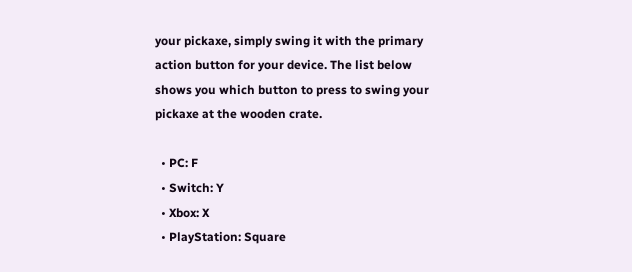your pickaxe, simply swing it with the primary action button for your device. The list below shows you which button to press to swing your pickaxe at the wooden crate.

  • PC: F
  • Switch: Y
  • Xbox: X
  • PlayStation: Square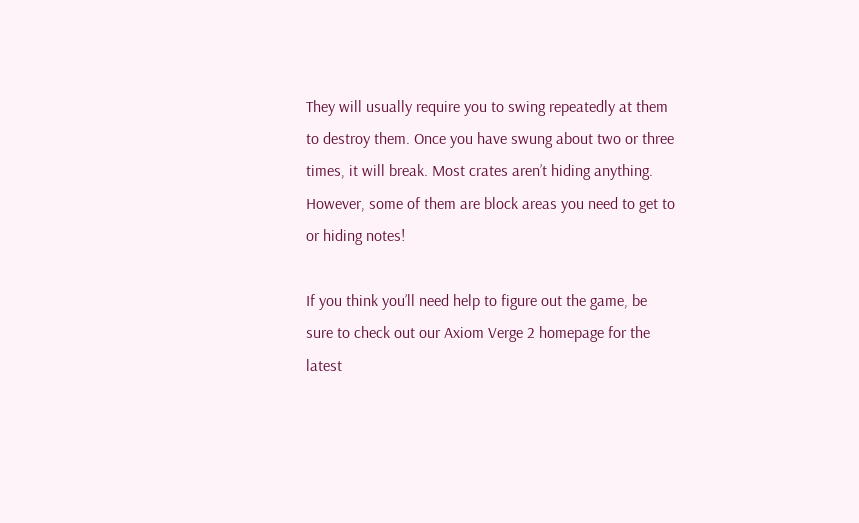They will usually require you to swing repeatedly at them to destroy them. Once you have swung about two or three times, it will break. Most crates aren’t hiding anything. However, some of them are block areas you need to get to or hiding notes!

If you think you’ll need help to figure out the game, be sure to check out our Axiom Verge 2 homepage for the latest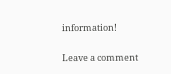information!

Leave a comment